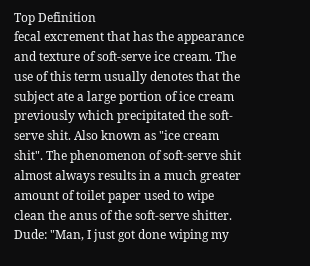Top Definition
fecal excrement that has the appearance and texture of soft-serve ice cream. The use of this term usually denotes that the subject ate a large portion of ice cream previously which precipitated the soft-serve shit. Also known as "ice cream shit". The phenomenon of soft-serve shit almost always results in a much greater amount of toilet paper used to wipe clean the anus of the soft-serve shitter.
Dude: "Man, I just got done wiping my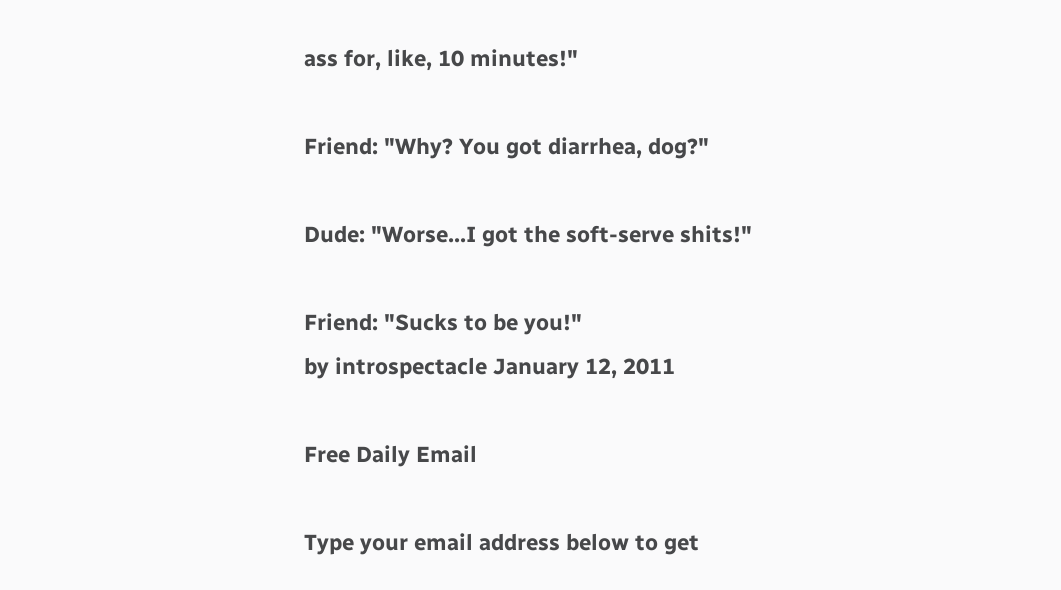ass for, like, 10 minutes!"

Friend: "Why? You got diarrhea, dog?"

Dude: "Worse...I got the soft-serve shits!"

Friend: "Sucks to be you!"
by introspectacle January 12, 2011

Free Daily Email

Type your email address below to get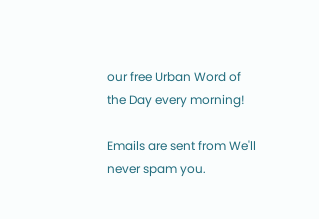our free Urban Word of the Day every morning!

Emails are sent from We'll never spam you.